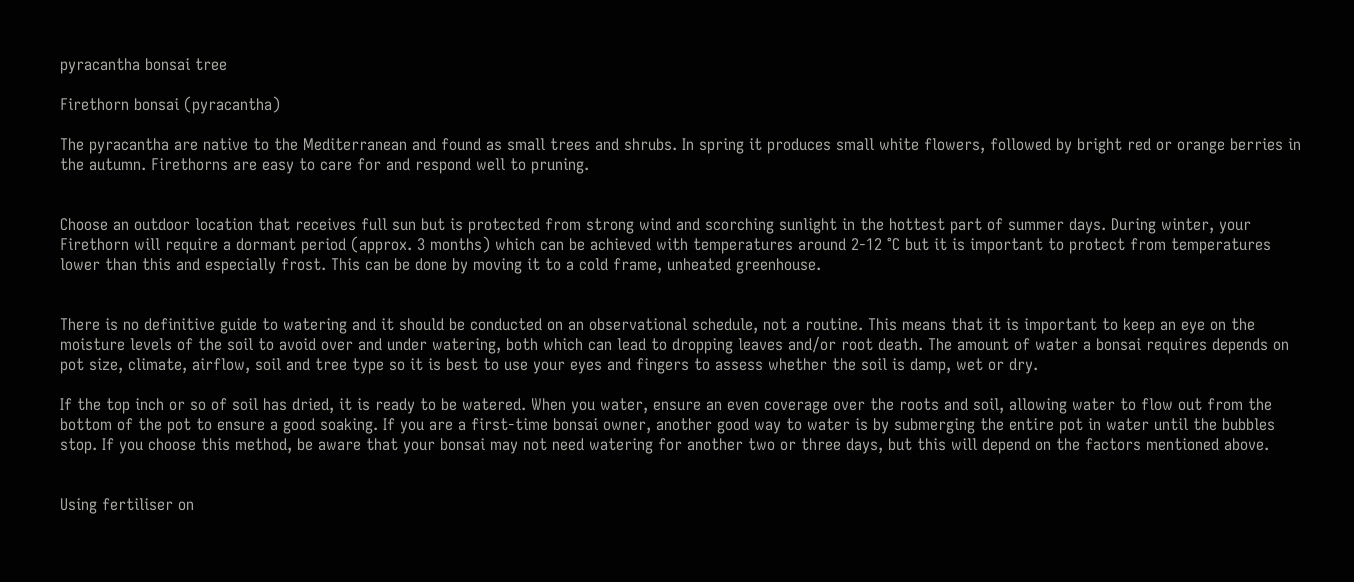pyracantha bonsai tree

Firethorn bonsai (pyracantha)

The pyracantha are native to the Mediterranean and found as small trees and shrubs. In spring it produces small white flowers, followed by bright red or orange berries in the autumn. Firethorns are easy to care for and respond well to pruning.


Choose an outdoor location that receives full sun but is protected from strong wind and scorching sunlight in the hottest part of summer days. During winter, your Firethorn will require a dormant period (approx. 3 months) which can be achieved with temperatures around 2-12 °C but it is important to protect from temperatures lower than this and especially frost. This can be done by moving it to a cold frame, unheated greenhouse.


There is no definitive guide to watering and it should be conducted on an observational schedule, not a routine. This means that it is important to keep an eye on the moisture levels of the soil to avoid over and under watering, both which can lead to dropping leaves and/or root death. The amount of water a bonsai requires depends on pot size, climate, airflow, soil and tree type so it is best to use your eyes and fingers to assess whether the soil is damp, wet or dry.

If the top inch or so of soil has dried, it is ready to be watered. When you water, ensure an even coverage over the roots and soil, allowing water to flow out from the bottom of the pot to ensure a good soaking. If you are a first-time bonsai owner, another good way to water is by submerging the entire pot in water until the bubbles stop. If you choose this method, be aware that your bonsai may not need watering for another two or three days, but this will depend on the factors mentioned above.


Using fertiliser on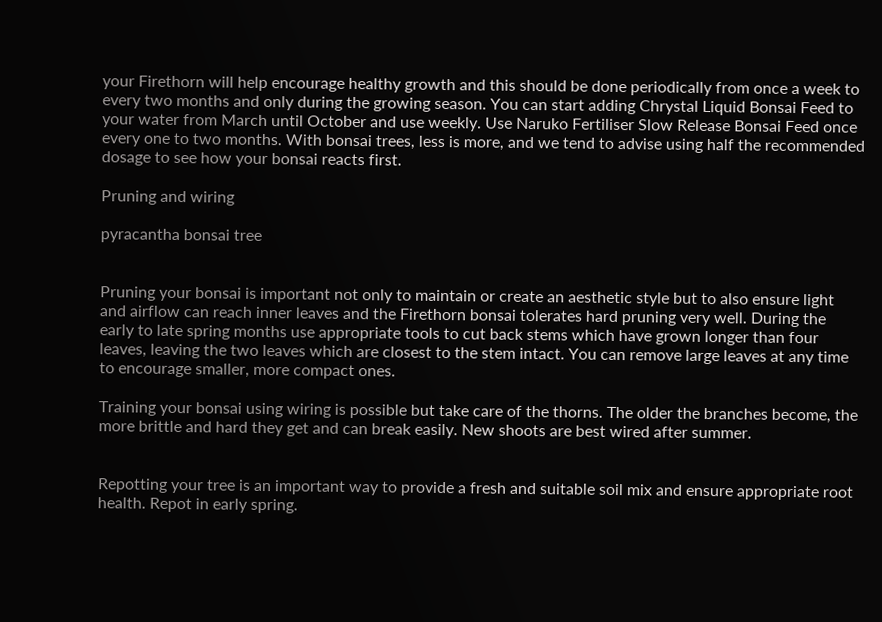your Firethorn will help encourage healthy growth and this should be done periodically from once a week to every two months and only during the growing season. You can start adding Chrystal Liquid Bonsai Feed to your water from March until October and use weekly. Use Naruko Fertiliser Slow Release Bonsai Feed once every one to two months. With bonsai trees, less is more, and we tend to advise using half the recommended dosage to see how your bonsai reacts first.

Pruning and wiring

pyracantha bonsai tree


Pruning your bonsai is important not only to maintain or create an aesthetic style but to also ensure light and airflow can reach inner leaves and the Firethorn bonsai tolerates hard pruning very well. During the early to late spring months use appropriate tools to cut back stems which have grown longer than four leaves, leaving the two leaves which are closest to the stem intact. You can remove large leaves at any time to encourage smaller, more compact ones.

Training your bonsai using wiring is possible but take care of the thorns. The older the branches become, the more brittle and hard they get and can break easily. New shoots are best wired after summer.


Repotting your tree is an important way to provide a fresh and suitable soil mix and ensure appropriate root health. Repot in early spring.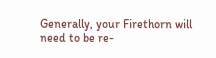Generally, your Firethorn will need to be re-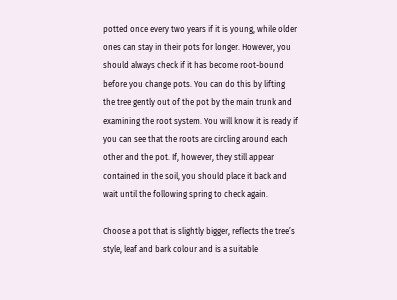potted once every two years if it is young, while older ones can stay in their pots for longer. However, you should always check if it has become root-bound before you change pots. You can do this by lifting the tree gently out of the pot by the main trunk and examining the root system. You will know it is ready if you can see that the roots are circling around each other and the pot. If, however, they still appear contained in the soil, you should place it back and wait until the following spring to check again.

Choose a pot that is slightly bigger, reflects the tree’s style, leaf and bark colour and is a suitable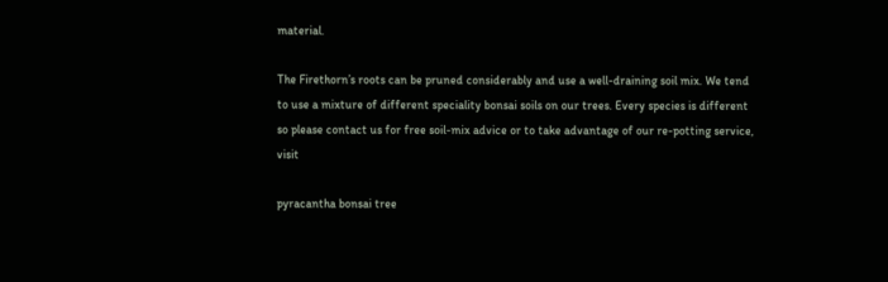material.

The Firethorn’s roots can be pruned considerably and use a well-draining soil mix. We tend to use a mixture of different speciality bonsai soils on our trees. Every species is different so please contact us for free soil-mix advice or to take advantage of our re-potting service, visit

pyracantha bonsai tree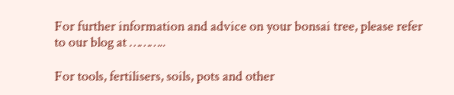For further information and advice on your bonsai tree, please refer to our blog at ………..

For tools, fertilisers, soils, pots and other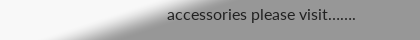accessories please visit…….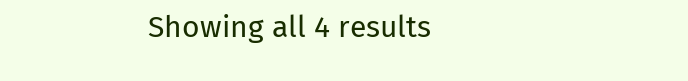Showing all 4 results